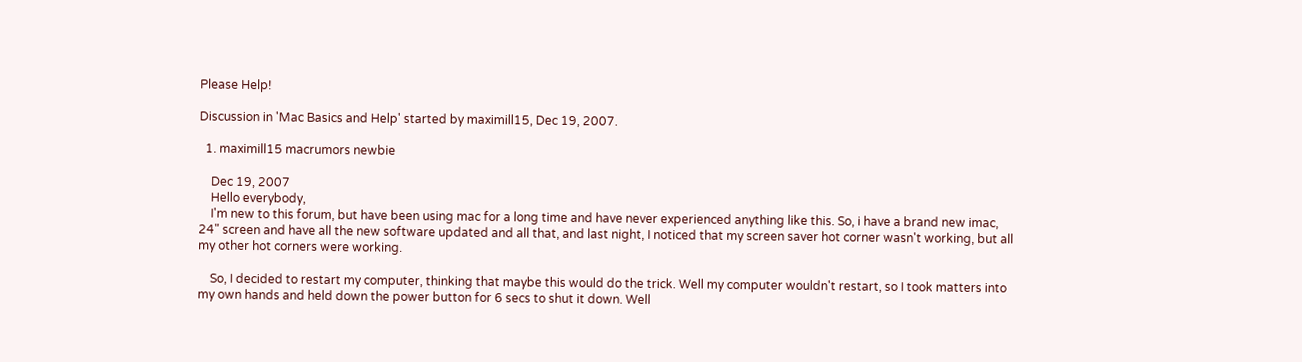Please Help!

Discussion in 'Mac Basics and Help' started by maximill15, Dec 19, 2007.

  1. maximill15 macrumors newbie

    Dec 19, 2007
    Hello everybody,
    I'm new to this forum, but have been using mac for a long time and have never experienced anything like this. So, i have a brand new imac, 24" screen and have all the new software updated and all that, and last night, I noticed that my screen saver hot corner wasn't working, but all my other hot corners were working.

    So, I decided to restart my computer, thinking that maybe this would do the trick. Well my computer wouldn't restart, so I took matters into my own hands and held down the power button for 6 secs to shut it down. Well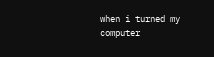when i turned my computer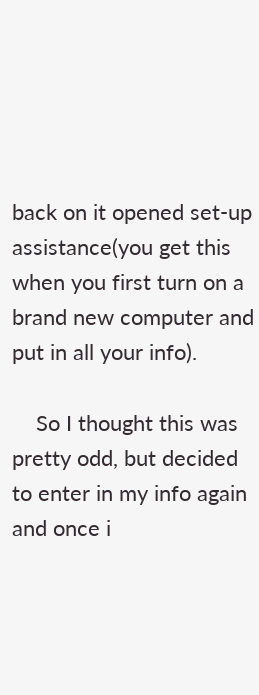back on it opened set-up assistance(you get this when you first turn on a brand new computer and put in all your info).

    So I thought this was pretty odd, but decided to enter in my info again and once i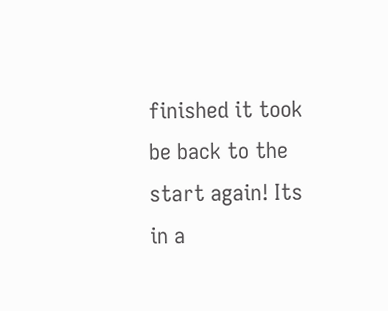finished it took be back to the start again! Its in a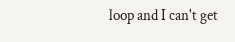loop and I can't get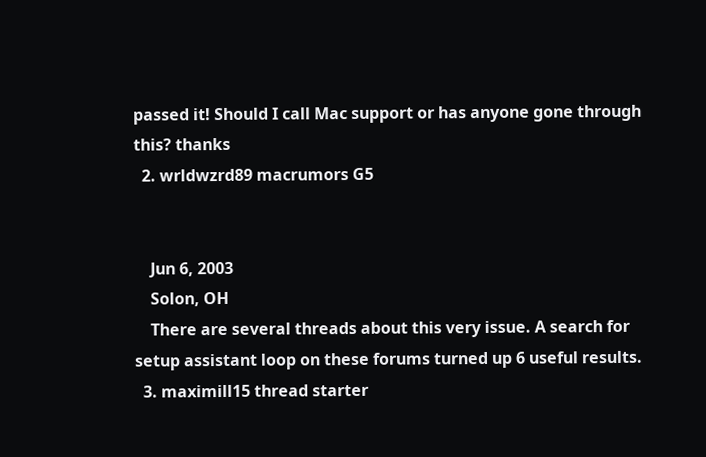passed it! Should I call Mac support or has anyone gone through this? thanks
  2. wrldwzrd89 macrumors G5


    Jun 6, 2003
    Solon, OH
    There are several threads about this very issue. A search for setup assistant loop on these forums turned up 6 useful results.
  3. maximill15 thread starter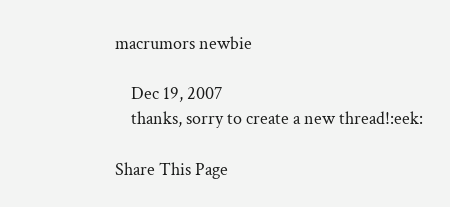macrumors newbie

    Dec 19, 2007
    thanks, sorry to create a new thread!:eek:

Share This Page